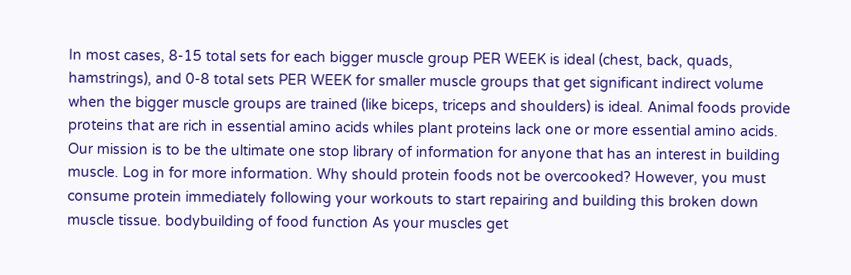In most cases, 8-15 total sets for each bigger muscle group PER WEEK is ideal (chest, back, quads, hamstrings), and 0-8 total sets PER WEEK for smaller muscle groups that get significant indirect volume when the bigger muscle groups are trained (like biceps, triceps and shoulders) is ideal. Animal foods provide proteins that are rich in essential amino acids whiles plant proteins lack one or more essential amino acids. Our mission is to be the ultimate one stop library of information for anyone that has an interest in building muscle. Log in for more information. Why should protein foods not be overcooked? However, you must consume protein immediately following your workouts to start repairing and building this broken down muscle tissue. bodybuilding of food function As your muscles get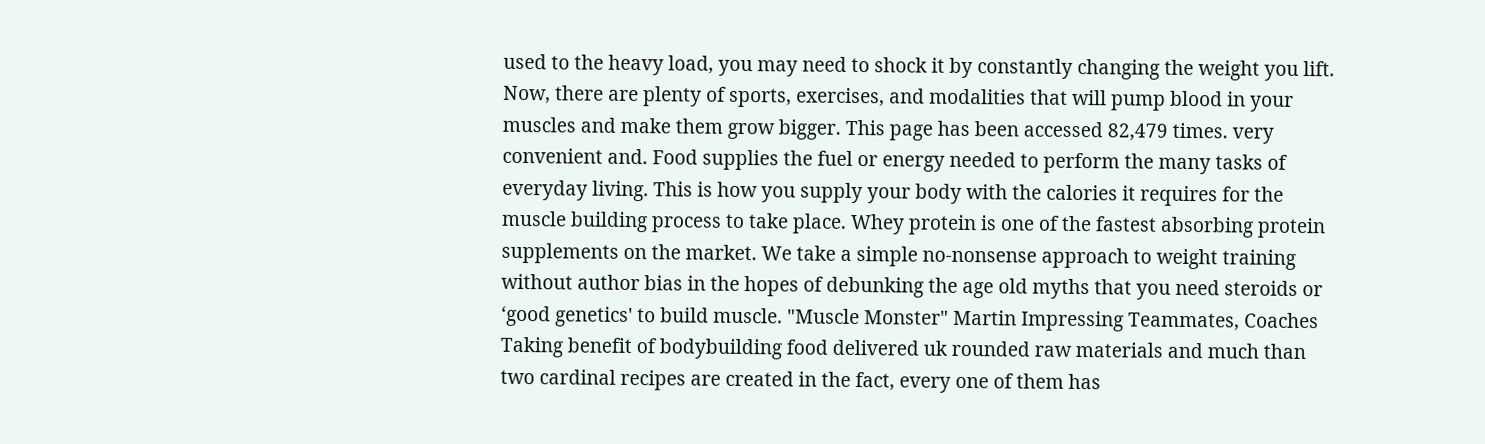used to the heavy load, you may need to shock it by constantly changing the weight you lift. Now, there are plenty of sports, exercises, and modalities that will pump blood in your muscles and make them grow bigger. This page has been accessed 82,479 times. very convenient and. Food supplies the fuel or energy needed to perform the many tasks of everyday living. This is how you supply your body with the calories it requires for the muscle building process to take place. Whey protein is one of the fastest absorbing protein supplements on the market. We take a simple no-nonsense approach to weight training without author bias in the hopes of debunking the age old myths that you need steroids or ‘good genetics' to build muscle. "Muscle Monster" Martin Impressing Teammates, Coaches Taking benefit of bodybuilding food delivered uk rounded raw materials and much than two cardinal recipes are created in the fact, every one of them has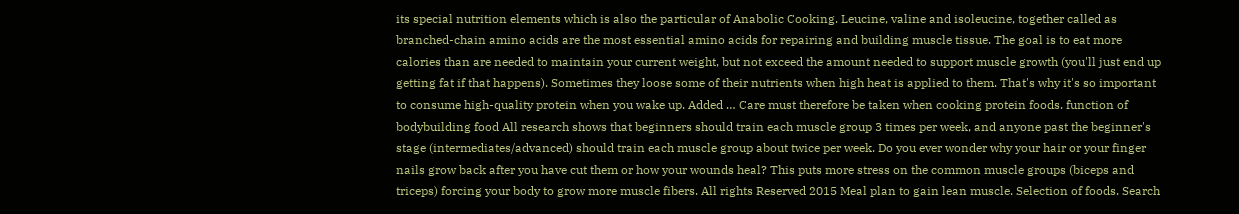its special nutrition elements which is also the particular of Anabolic Cooking. Leucine, valine and isoleucine, together called as branched-chain amino acids are the most essential amino acids for repairing and building muscle tissue. The goal is to eat more calories than are needed to maintain your current weight, but not exceed the amount needed to support muscle growth (you'll just end up getting fat if that happens). Sometimes they loose some of their nutrients when high heat is applied to them. That's why it's so important to consume high-quality protein when you wake up. Added … Care must therefore be taken when cooking protein foods. function of bodybuilding food All research shows that beginners should train each muscle group 3 times per week, and anyone past the beginner's stage (intermediates/advanced) should train each muscle group about twice per week. Do you ever wonder why your hair or your finger nails grow back after you have cut them or how your wounds heal? This puts more stress on the common muscle groups (biceps and triceps) forcing your body to grow more muscle fibers. All rights Reserved 2015 Meal plan to gain lean muscle. Selection of foods. Search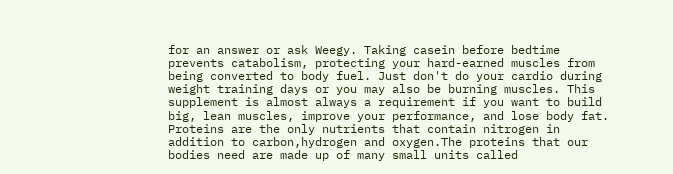for an answer or ask Weegy. Taking casein before bedtime prevents catabolism, protecting your hard-earned muscles from being converted to body fuel. Just don't do your cardio during weight training days or you may also be burning muscles. This supplement is almost always a requirement if you want to build big, lean muscles, improve your performance, and lose body fat. Proteins are the only nutrients that contain nitrogen in addition to carbon,hydrogen and oxygen.The proteins that our bodies need are made up of many small units called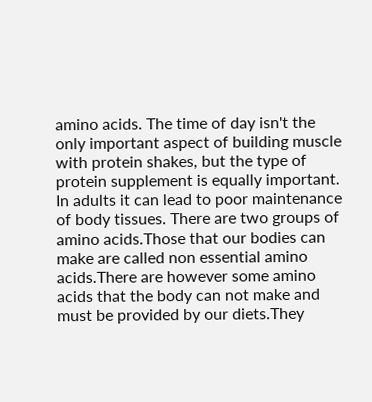amino acids. The time of day isn't the only important aspect of building muscle with protein shakes, but the type of protein supplement is equally important. In adults it can lead to poor maintenance of body tissues. There are two groups of amino acids.Those that our bodies can make are called non essential amino acids.There are however some amino acids that the body can not make and must be provided by our diets.They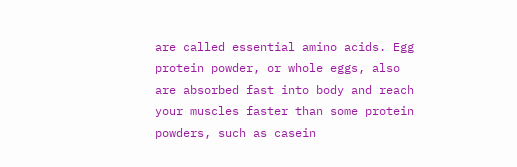are called essential amino acids. Egg protein powder, or whole eggs, also are absorbed fast into body and reach your muscles faster than some protein powders, such as casein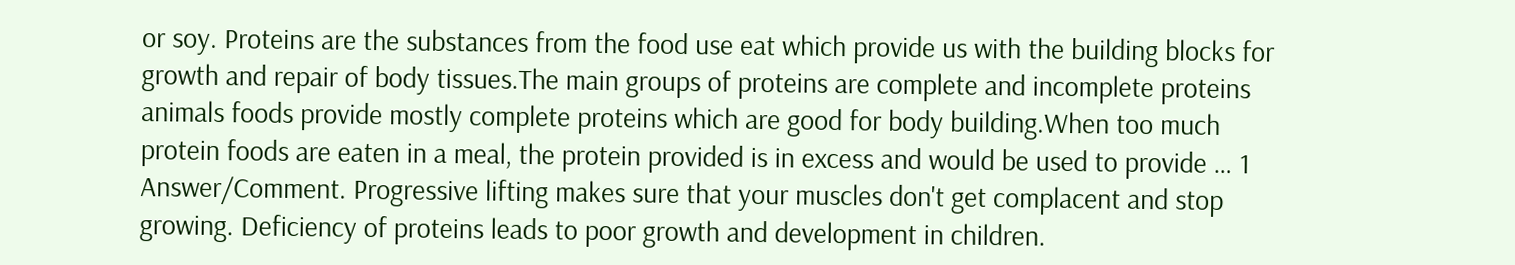or soy. Proteins are the substances from the food use eat which provide us with the building blocks for growth and repair of body tissues.The main groups of proteins are complete and incomplete proteins animals foods provide mostly complete proteins which are good for body building.When too much protein foods are eaten in a meal, the protein provided is in excess and would be used to provide … 1 Answer/Comment. Progressive lifting makes sure that your muscles don't get complacent and stop growing. Deficiency of proteins leads to poor growth and development in children.